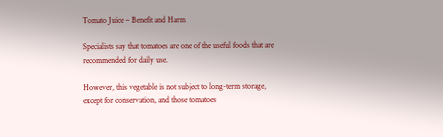Tomato Juice – Benefit and Harm

Specialists say that tomatoes are one of the useful foods that are recommended for daily use.

However, this vegetable is not subject to long-term storage, except for conservation, and those tomatoes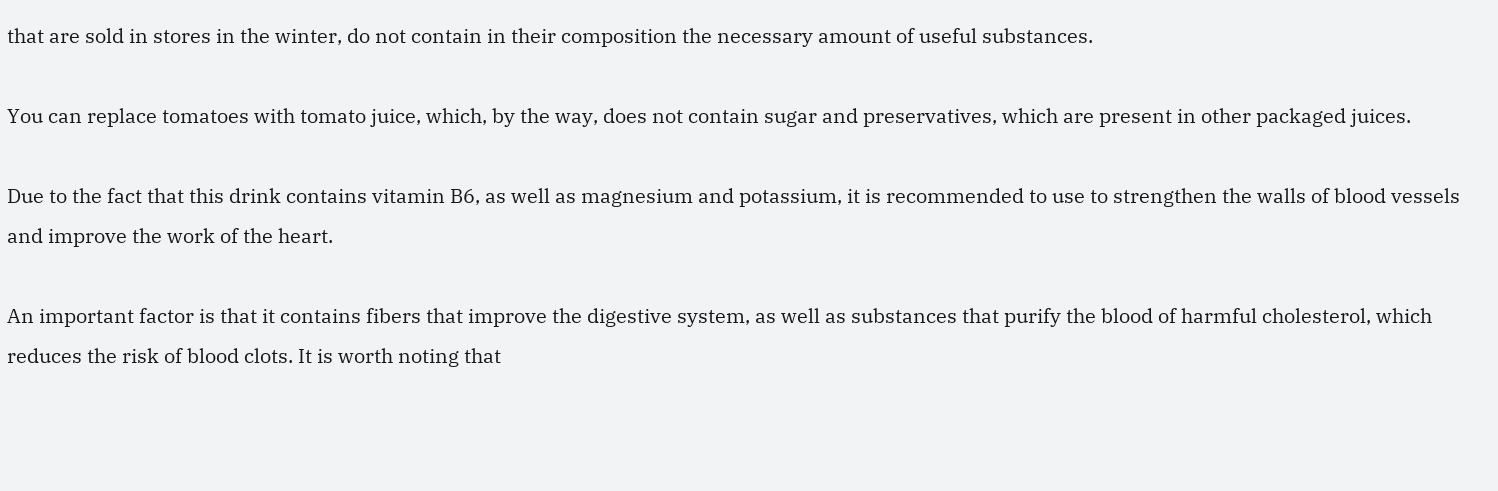that are sold in stores in the winter, do not contain in their composition the necessary amount of useful substances.

You can replace tomatoes with tomato juice, which, by the way, does not contain sugar and preservatives, which are present in other packaged juices.

Due to the fact that this drink contains vitamin B6, as well as magnesium and potassium, it is recommended to use to strengthen the walls of blood vessels and improve the work of the heart.

An important factor is that it contains fibers that improve the digestive system, as well as substances that purify the blood of harmful cholesterol, which reduces the risk of blood clots. It is worth noting that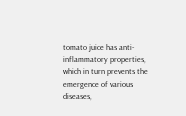tomato juice has anti-inflammatory properties, which in turn prevents the emergence of various diseases,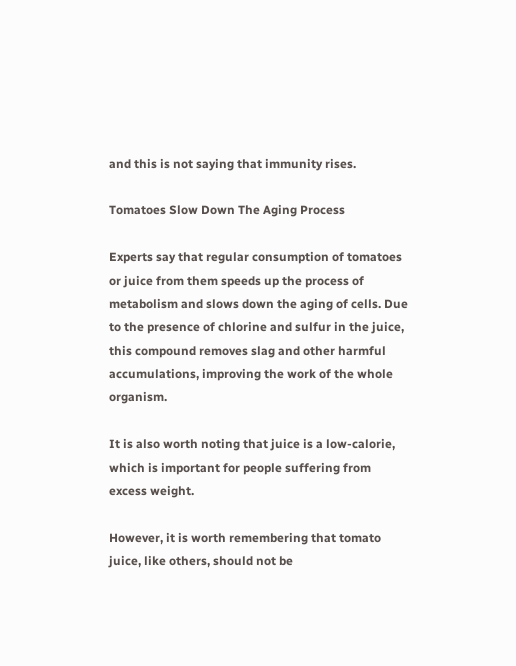and this is not saying that immunity rises.

Tomatoes Slow Down The Aging Process

Experts say that regular consumption of tomatoes or juice from them speeds up the process of metabolism and slows down the aging of cells. Due to the presence of chlorine and sulfur in the juice, this compound removes slag and other harmful accumulations, improving the work of the whole organism.

It is also worth noting that juice is a low-calorie, which is important for people suffering from excess weight.

However, it is worth remembering that tomato juice, like others, should not be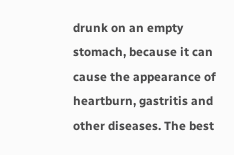drunk on an empty stomach, because it can cause the appearance of heartburn, gastritis and other diseases. The best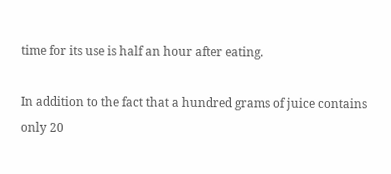time for its use is half an hour after eating.

In addition to the fact that a hundred grams of juice contains only 20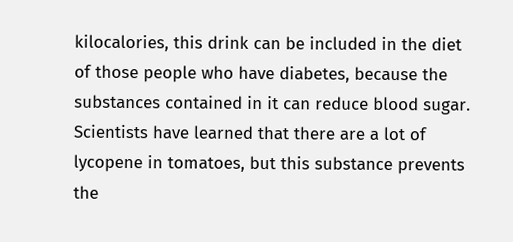kilocalories, this drink can be included in the diet of those people who have diabetes, because the substances contained in it can reduce blood sugar. Scientists have learned that there are a lot of lycopene in tomatoes, but this substance prevents the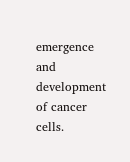emergence and development of cancer cells.